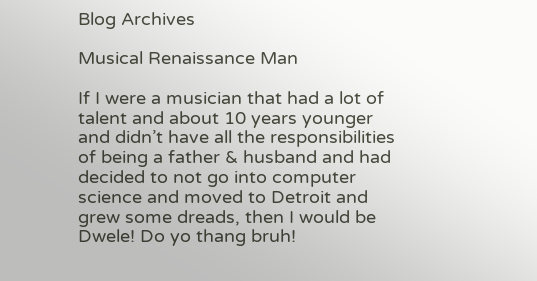Blog Archives

Musical Renaissance Man

If I were a musician that had a lot of talent and about 10 years younger and didn’t have all the responsibilities of being a father & husband and had decided to not go into computer science and moved to Detroit and grew some dreads, then I would be Dwele! Do yo thang bruh!